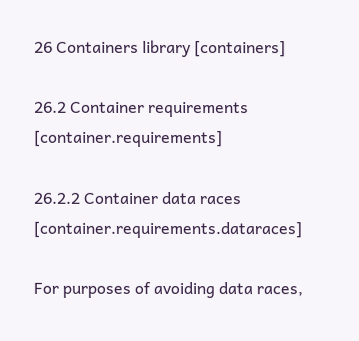26 Containers library [containers]

26.2 Container requirements [container.requirements]

26.2.2 Container data races [container.requirements.dataraces]

For purposes of avoiding data races,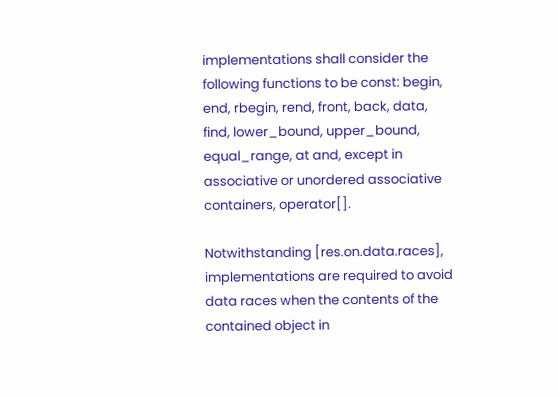implementations shall consider the following functions to be const: begin, end, rbegin, rend, front, back, data, find, lower_bound, upper_bound, equal_range, at and, except in associative or unordered associative containers, operator[].

Notwithstanding [res.on.data.races], implementations are required to avoid data races when the contents of the contained object in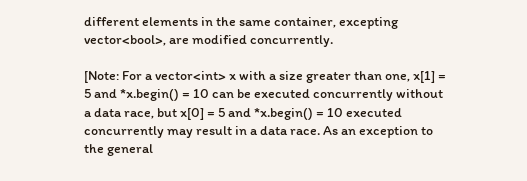different elements in the same container, excepting vector<bool>, are modified concurrently.

[Note: For a vector<int> x with a size greater than one, x[1] = 5 and *x.begin() = 10 can be executed concurrently without a data race, but x[0] = 5 and *x.begin() = 10 executed concurrently may result in a data race. As an exception to the general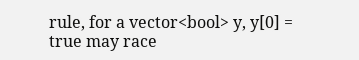rule, for a vector<bool> y, y[0] = true may race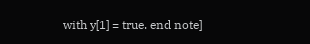with y[1] = true. end note]